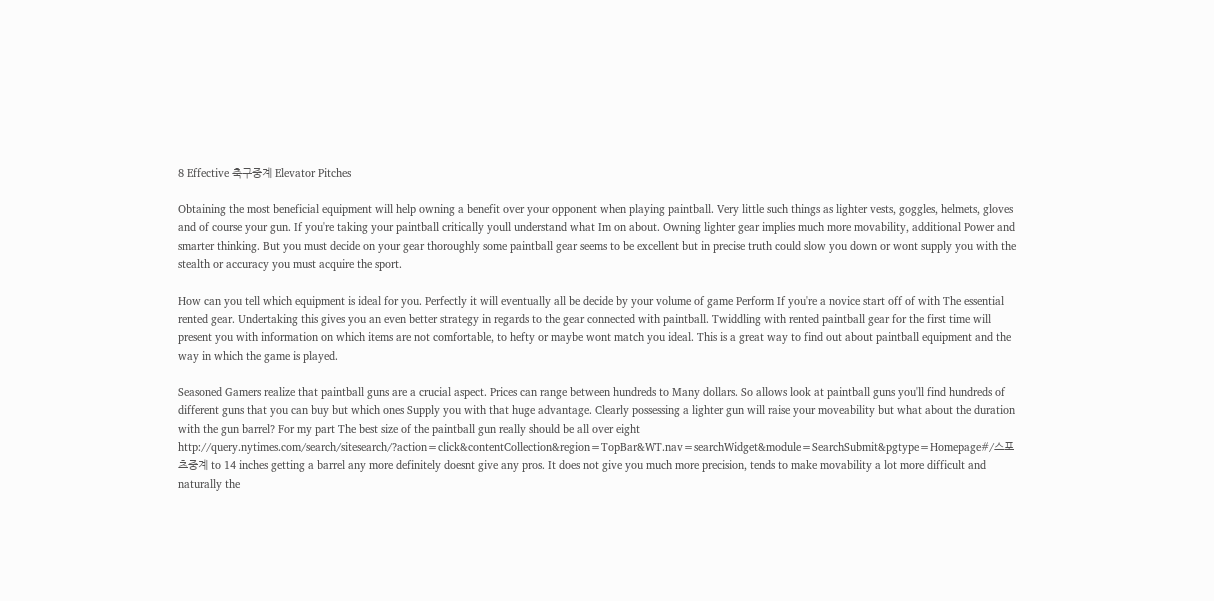8 Effective 축구중계 Elevator Pitches

Obtaining the most beneficial equipment will help owning a benefit over your opponent when playing paintball. Very little such things as lighter vests, goggles, helmets, gloves and of course your gun. If you're taking your paintball critically youll understand what Im on about. Owning lighter gear implies much more movability, additional Power and smarter thinking. But you must decide on your gear thoroughly some paintball gear seems to be excellent but in precise truth could slow you down or wont supply you with the stealth or accuracy you must acquire the sport.

How can you tell which equipment is ideal for you. Perfectly it will eventually all be decide by your volume of game Perform If you're a novice start off of with The essential rented gear. Undertaking this gives you an even better strategy in regards to the gear connected with paintball. Twiddling with rented paintball gear for the first time will present you with information on which items are not comfortable, to hefty or maybe wont match you ideal. This is a great way to find out about paintball equipment and the way in which the game is played.

Seasoned Gamers realize that paintball guns are a crucial aspect. Prices can range between hundreds to Many dollars. So allows look at paintball guns you'll find hundreds of different guns that you can buy but which ones Supply you with that huge advantage. Clearly possessing a lighter gun will raise your moveability but what about the duration with the gun barrel? For my part The best size of the paintball gun really should be all over eight http://query.nytimes.com/search/sitesearch/?action=click&contentCollection&region=TopBar&WT.nav=searchWidget&module=SearchSubmit&pgtype=Homepage#/스포츠중계 to 14 inches getting a barrel any more definitely doesnt give any pros. It does not give you much more precision, tends to make movability a lot more difficult and naturally the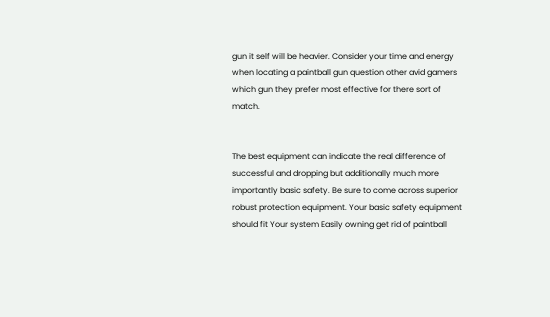gun it self will be heavier. Consider your time and energy when locating a paintball gun question other avid gamers which gun they prefer most effective for there sort of match.


The best equipment can indicate the real difference of successful and dropping but additionally much more importantly basic safety. Be sure to come across superior robust protection equipment. Your basic safety equipment should fit Your system Easily owning get rid of paintball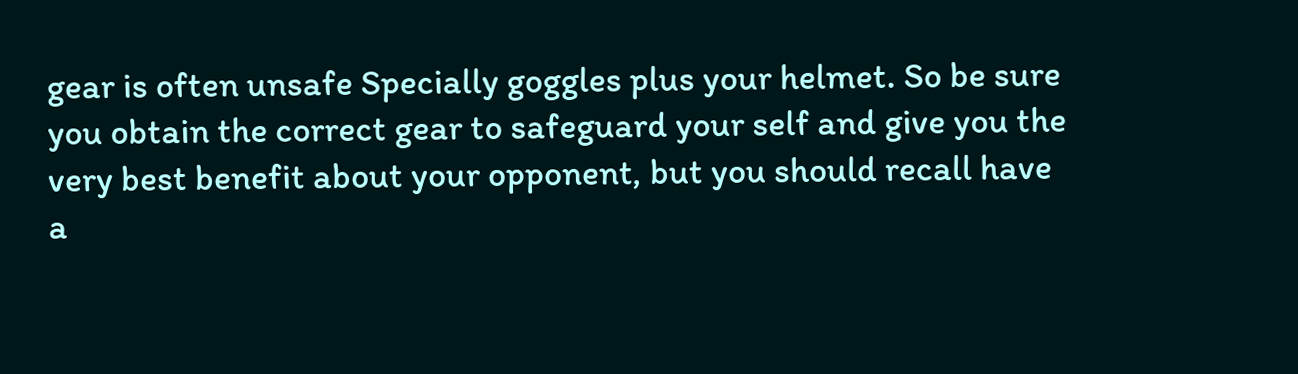gear is often unsafe Specially goggles plus your helmet. So be sure you obtain the correct gear to safeguard your self and give you the very best benefit about your opponent, but you should recall have a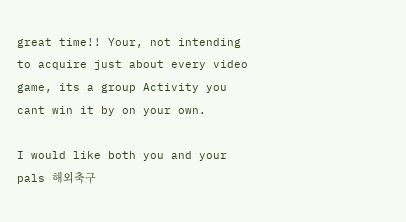great time!! Your, not intending to acquire just about every video game, its a group Activity you cant win it by on your own.

I would like both you and your pals 해외축구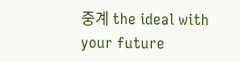중계 the ideal with your future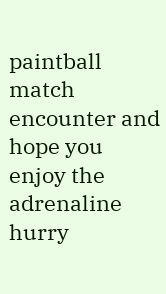paintball match encounter and hope you enjoy the adrenaline hurry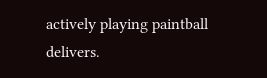actively playing paintball delivers.